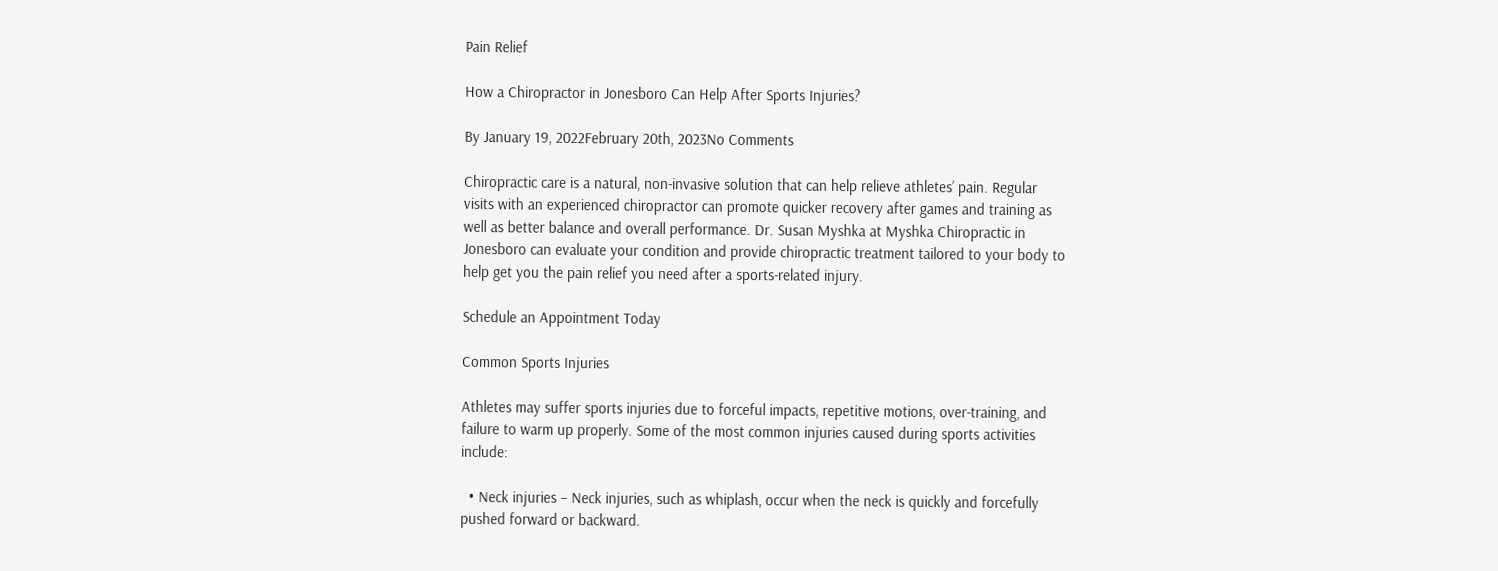Pain Relief

How a Chiropractor in Jonesboro Can Help After Sports Injuries?

By January 19, 2022February 20th, 2023No Comments

Chiropractic care is a natural, non-invasive solution that can help relieve athletes’ pain. Regular visits with an experienced chiropractor can promote quicker recovery after games and training as well as better balance and overall performance. Dr. Susan Myshka at Myshka Chiropractic in Jonesboro can evaluate your condition and provide chiropractic treatment tailored to your body to help get you the pain relief you need after a sports-related injury.

Schedule an Appointment Today

Common Sports Injuries

Athletes may suffer sports injuries due to forceful impacts, repetitive motions, over-training, and failure to warm up properly. Some of the most common injuries caused during sports activities include:

  • Neck injuries – Neck injuries, such as whiplash, occur when the neck is quickly and forcefully pushed forward or backward.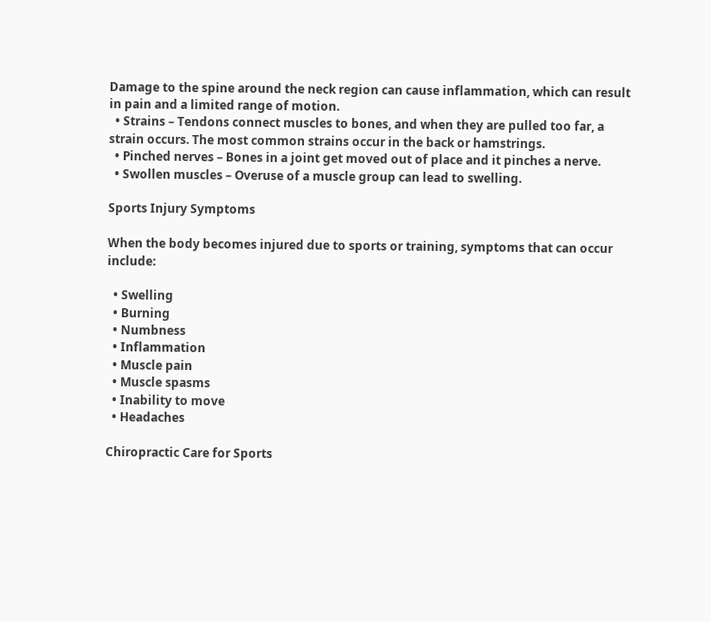Damage to the spine around the neck region can cause inflammation, which can result in pain and a limited range of motion.
  • Strains – Tendons connect muscles to bones, and when they are pulled too far, a strain occurs. The most common strains occur in the back or hamstrings.
  • Pinched nerves – Bones in a joint get moved out of place and it pinches a nerve.
  • Swollen muscles – Overuse of a muscle group can lead to swelling.

Sports Injury Symptoms

When the body becomes injured due to sports or training, symptoms that can occur include:

  • Swelling
  • Burning
  • Numbness
  • Inflammation
  • Muscle pain
  • Muscle spasms
  • Inability to move
  • Headaches

Chiropractic Care for Sports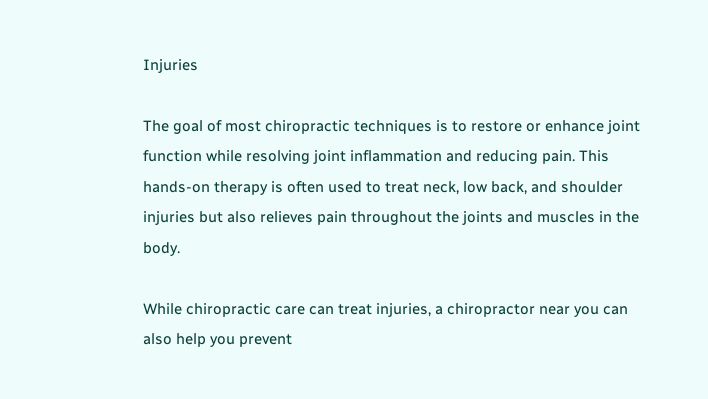Injuries

The goal of most chiropractic techniques is to restore or enhance joint function while resolving joint inflammation and reducing pain. This hands-on therapy is often used to treat neck, low back, and shoulder injuries but also relieves pain throughout the joints and muscles in the body.

While chiropractic care can treat injuries, a chiropractor near you can also help you prevent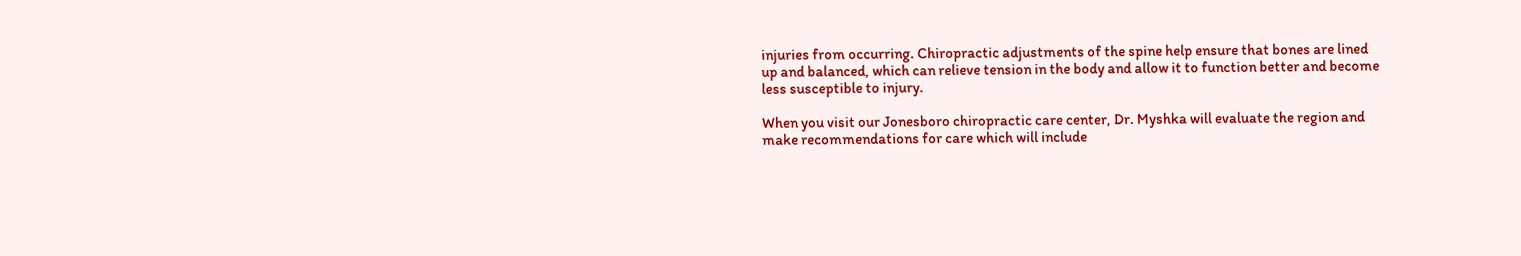injuries from occurring. Chiropractic adjustments of the spine help ensure that bones are lined up and balanced, which can relieve tension in the body and allow it to function better and become less susceptible to injury.

When you visit our Jonesboro chiropractic care center, Dr. Myshka will evaluate the region and make recommendations for care which will include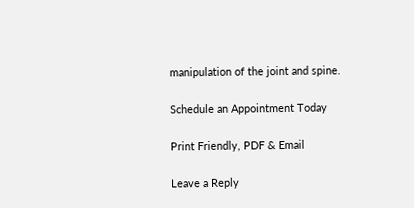manipulation of the joint and spine.

Schedule an Appointment Today

Print Friendly, PDF & Email

Leave a Reply